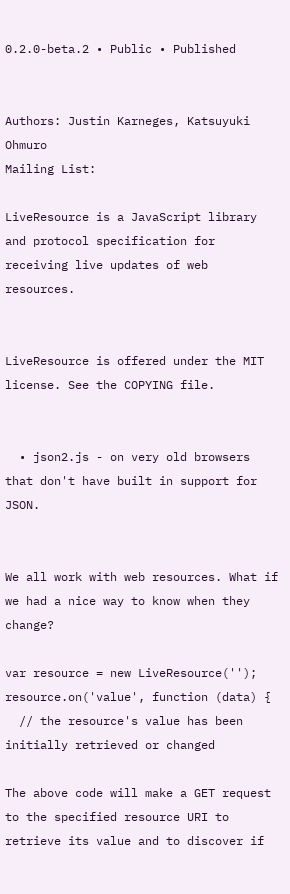0.2.0-beta.2 • Public • Published


Authors: Justin Karneges, Katsuyuki Ohmuro
Mailing List:

LiveResource is a JavaScript library and protocol specification for receiving live updates of web resources.


LiveResource is offered under the MIT license. See the COPYING file.


  • json2.js - on very old browsers that don't have built in support for JSON.


We all work with web resources. What if we had a nice way to know when they change?

var resource = new LiveResource('');
resource.on('value', function (data) {
  // the resource's value has been initially retrieved or changed

The above code will make a GET request to the specified resource URI to retrieve its value and to discover if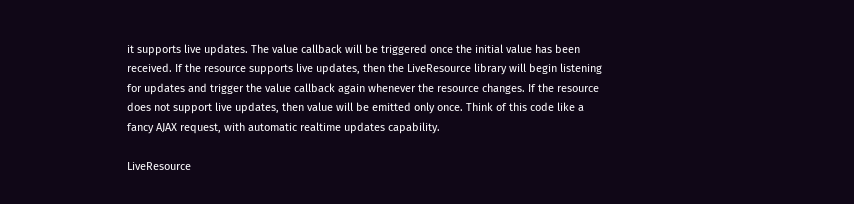it supports live updates. The value callback will be triggered once the initial value has been received. If the resource supports live updates, then the LiveResource library will begin listening for updates and trigger the value callback again whenever the resource changes. If the resource does not support live updates, then value will be emitted only once. Think of this code like a fancy AJAX request, with automatic realtime updates capability.

LiveResource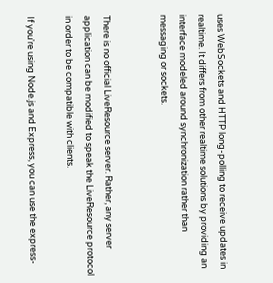uses WebSockets and HTTP long-polling to receive updates in realtime. It differs from other realtime solutions by providing an interface modeled around synchronization rather than messaging or sockets.


There is no official LiveResource server. Rather, any server application can be modified to speak the LiveResource protocol in order to be compatible with clients.

If you're using Node.js and Express, you can use the express-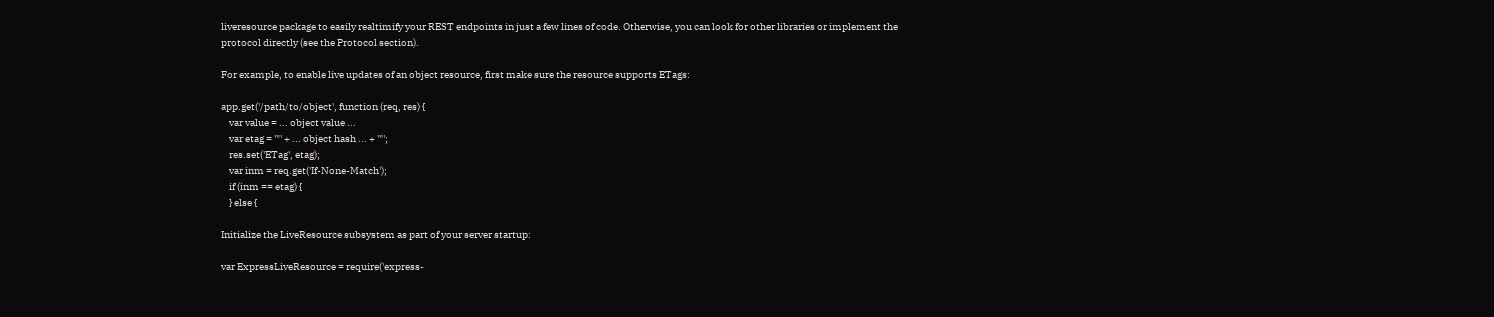liveresource package to easily realtimify your REST endpoints in just a few lines of code. Otherwise, you can look for other libraries or implement the protocol directly (see the Protocol section).

For example, to enable live updates of an object resource, first make sure the resource supports ETags:

app.get('/path/to/object', function (req, res) {
    var value = ... object value ...
    var etag = '"' + ... object hash ... + '"';
    res.set('ETag', etag);
    var inm = req.get('If-None-Match');
    if (inm == etag) {
    } else {

Initialize the LiveResource subsystem as part of your server startup:

var ExpressLiveResource = require('express-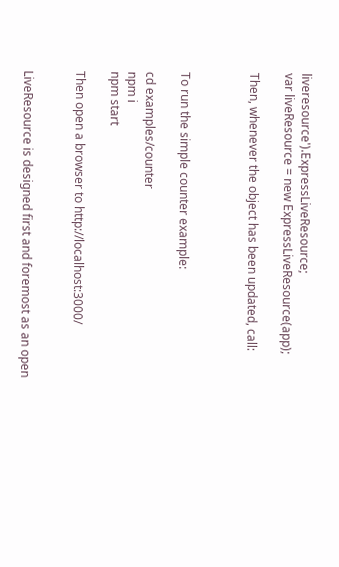liveresource').ExpressLiveResource;
var liveResource = new ExpressLiveResource(app);

Then, whenever the object has been updated, call:



To run the simple counter example:

cd examples/counter
npm i
npm start

Then open a browser to http://localhost:3000/


LiveResource is designed first and foremost as an open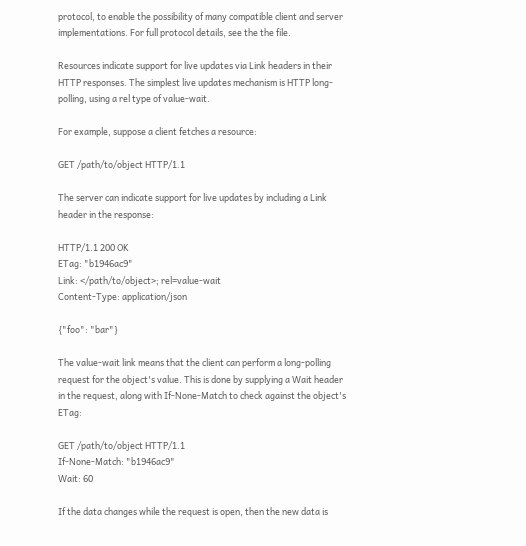protocol, to enable the possibility of many compatible client and server implementations. For full protocol details, see the the file.

Resources indicate support for live updates via Link headers in their HTTP responses. The simplest live updates mechanism is HTTP long-polling, using a rel type of value-wait.

For example, suppose a client fetches a resource:

GET /path/to/object HTTP/1.1

The server can indicate support for live updates by including a Link header in the response:

HTTP/1.1 200 OK
ETag: "b1946ac9"
Link: </path/to/object>; rel=value-wait
Content-Type: application/json

{"foo": "bar"}

The value-wait link means that the client can perform a long-polling request for the object's value. This is done by supplying a Wait header in the request, along with If-None-Match to check against the object's ETag:

GET /path/to/object HTTP/1.1
If-None-Match: "b1946ac9"
Wait: 60

If the data changes while the request is open, then the new data is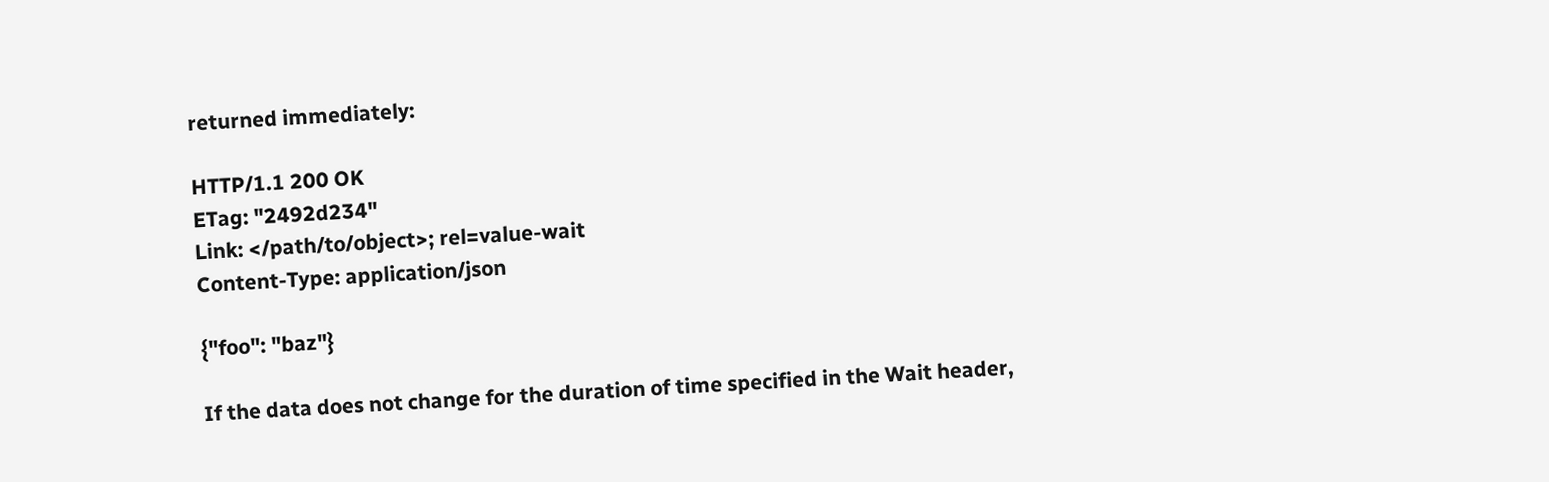returned immediately:

HTTP/1.1 200 OK
ETag: "2492d234"
Link: </path/to/object>; rel=value-wait
Content-Type: application/json

{"foo": "baz"}

If the data does not change for the duration of time specified in the Wait header,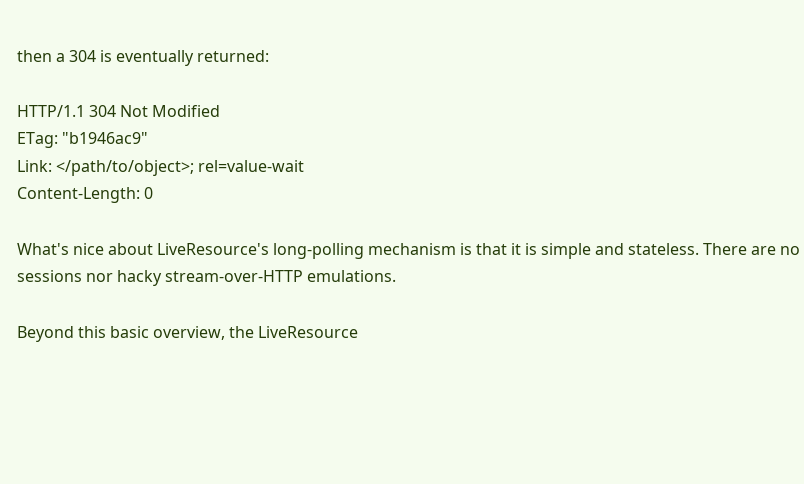then a 304 is eventually returned:

HTTP/1.1 304 Not Modified
ETag: "b1946ac9"
Link: </path/to/object>; rel=value-wait
Content-Length: 0

What's nice about LiveResource's long-polling mechanism is that it is simple and stateless. There are no sessions nor hacky stream-over-HTTP emulations.

Beyond this basic overview, the LiveResource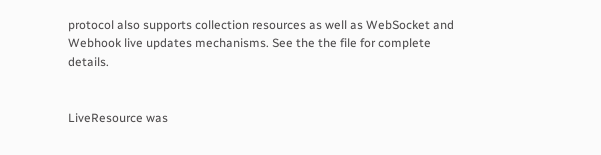protocol also supports collection resources as well as WebSocket and Webhook live updates mechanisms. See the the file for complete details.


LiveResource was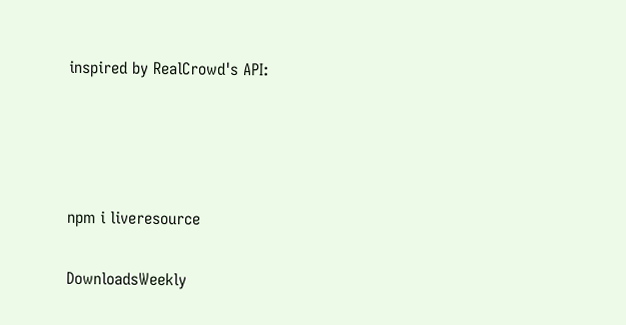inspired by RealCrowd's API:




npm i liveresource

DownloadsWeekly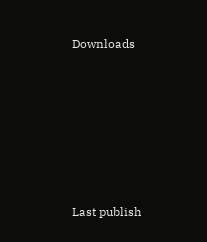Downloads






Last publish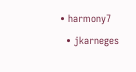• harmony7
  • jkarneges